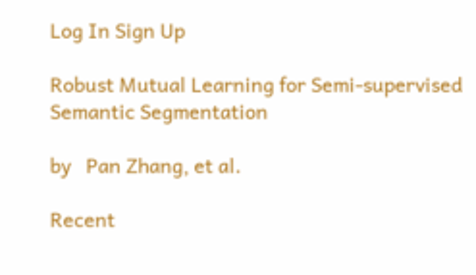Log In Sign Up

Robust Mutual Learning for Semi-supervised Semantic Segmentation

by   Pan Zhang, et al.

Recent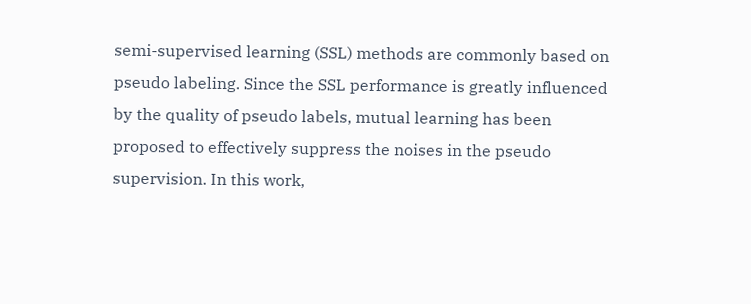semi-supervised learning (SSL) methods are commonly based on pseudo labeling. Since the SSL performance is greatly influenced by the quality of pseudo labels, mutual learning has been proposed to effectively suppress the noises in the pseudo supervision. In this work,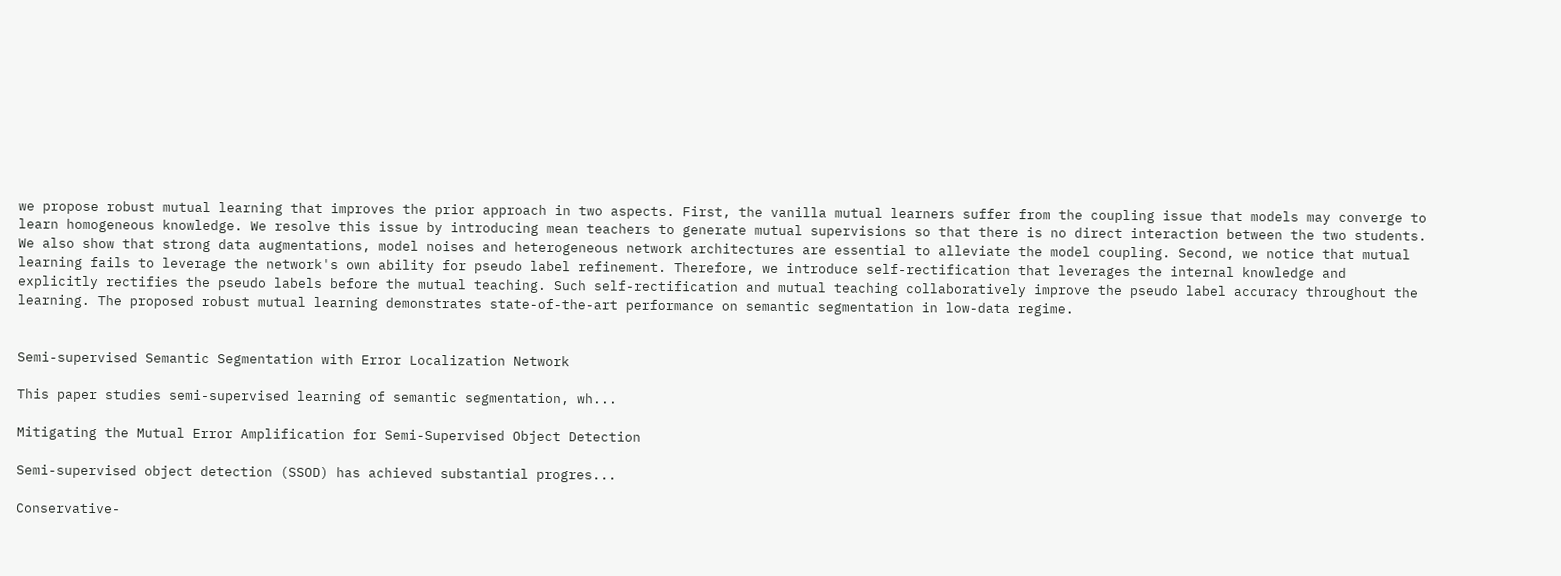we propose robust mutual learning that improves the prior approach in two aspects. First, the vanilla mutual learners suffer from the coupling issue that models may converge to learn homogeneous knowledge. We resolve this issue by introducing mean teachers to generate mutual supervisions so that there is no direct interaction between the two students. We also show that strong data augmentations, model noises and heterogeneous network architectures are essential to alleviate the model coupling. Second, we notice that mutual learning fails to leverage the network's own ability for pseudo label refinement. Therefore, we introduce self-rectification that leverages the internal knowledge and explicitly rectifies the pseudo labels before the mutual teaching. Such self-rectification and mutual teaching collaboratively improve the pseudo label accuracy throughout the learning. The proposed robust mutual learning demonstrates state-of-the-art performance on semantic segmentation in low-data regime.


Semi-supervised Semantic Segmentation with Error Localization Network

This paper studies semi-supervised learning of semantic segmentation, wh...

Mitigating the Mutual Error Amplification for Semi-Supervised Object Detection

Semi-supervised object detection (SSOD) has achieved substantial progres...

Conservative-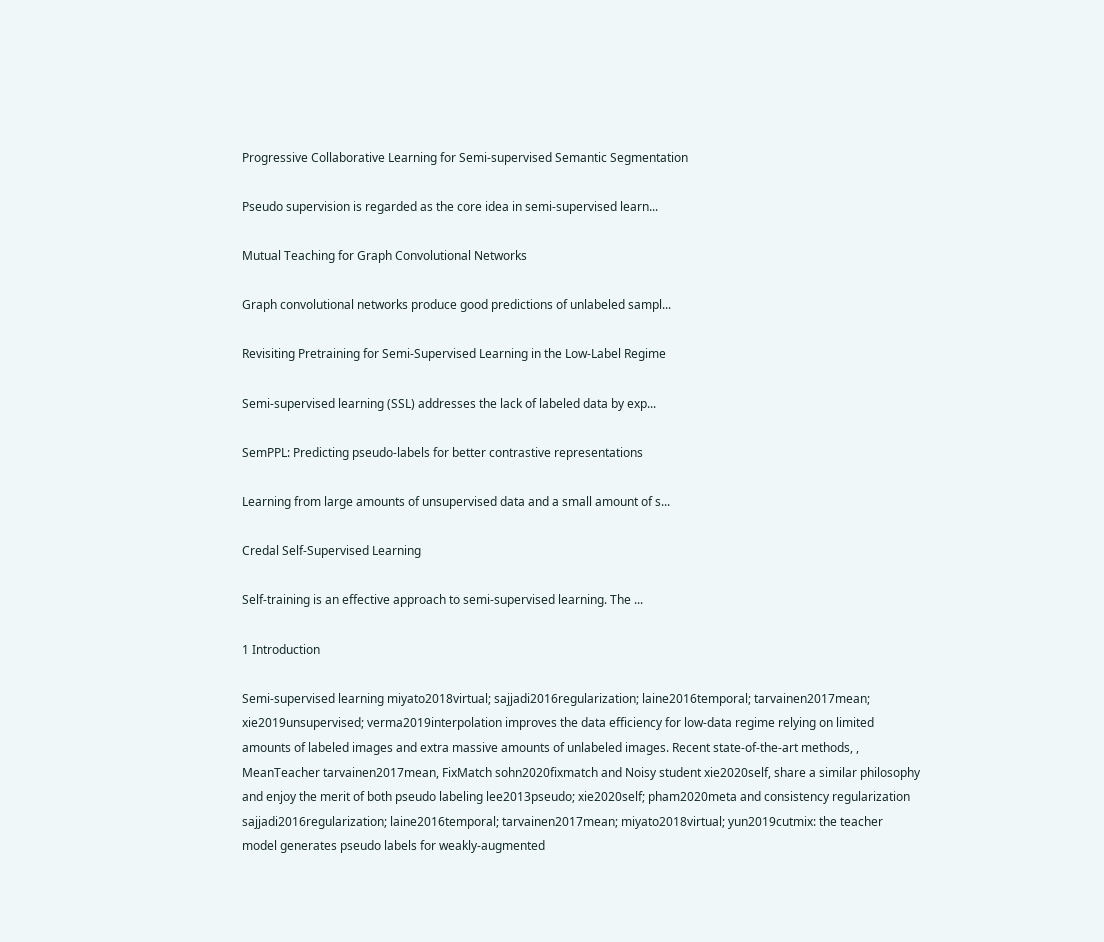Progressive Collaborative Learning for Semi-supervised Semantic Segmentation

Pseudo supervision is regarded as the core idea in semi-supervised learn...

Mutual Teaching for Graph Convolutional Networks

Graph convolutional networks produce good predictions of unlabeled sampl...

Revisiting Pretraining for Semi-Supervised Learning in the Low-Label Regime

Semi-supervised learning (SSL) addresses the lack of labeled data by exp...

SemPPL: Predicting pseudo-labels for better contrastive representations

Learning from large amounts of unsupervised data and a small amount of s...

Credal Self-Supervised Learning

Self-training is an effective approach to semi-supervised learning. The ...

1 Introduction

Semi-supervised learning miyato2018virtual; sajjadi2016regularization; laine2016temporal; tarvainen2017mean; xie2019unsupervised; verma2019interpolation improves the data efficiency for low-data regime relying on limited amounts of labeled images and extra massive amounts of unlabeled images. Recent state-of-the-art methods, , MeanTeacher tarvainen2017mean, FixMatch sohn2020fixmatch and Noisy student xie2020self, share a similar philosophy and enjoy the merit of both pseudo labeling lee2013pseudo; xie2020self; pham2020meta and consistency regularization sajjadi2016regularization; laine2016temporal; tarvainen2017mean; miyato2018virtual; yun2019cutmix: the teacher model generates pseudo labels for weakly-augmented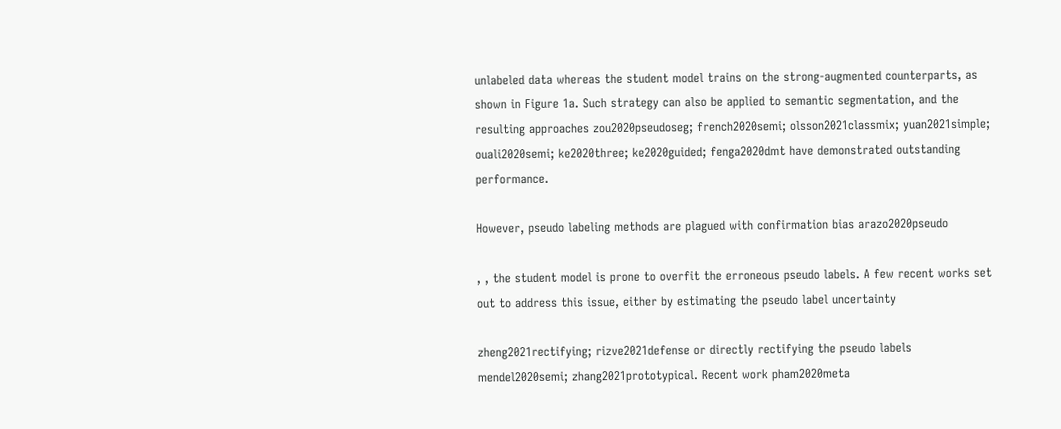unlabeled data whereas the student model trains on the strong-augmented counterparts, as shown in Figure 1a. Such strategy can also be applied to semantic segmentation, and the resulting approaches zou2020pseudoseg; french2020semi; olsson2021classmix; yuan2021simple; ouali2020semi; ke2020three; ke2020guided; fenga2020dmt have demonstrated outstanding performance.

However, pseudo labeling methods are plagued with confirmation bias arazo2020pseudo

, , the student model is prone to overfit the erroneous pseudo labels. A few recent works set out to address this issue, either by estimating the pseudo label uncertainty

zheng2021rectifying; rizve2021defense or directly rectifying the pseudo labels mendel2020semi; zhang2021prototypical. Recent work pham2020meta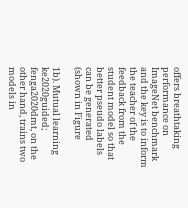offers breathtaking performance on ImageNet benchmark and the key is to inform the teacher of the feedback from the student model so that better pseudo labels can be generated (shown in Figure

1b). Mutual learning ke2020guided; fenga2020dmt, on the other hand, trains two models in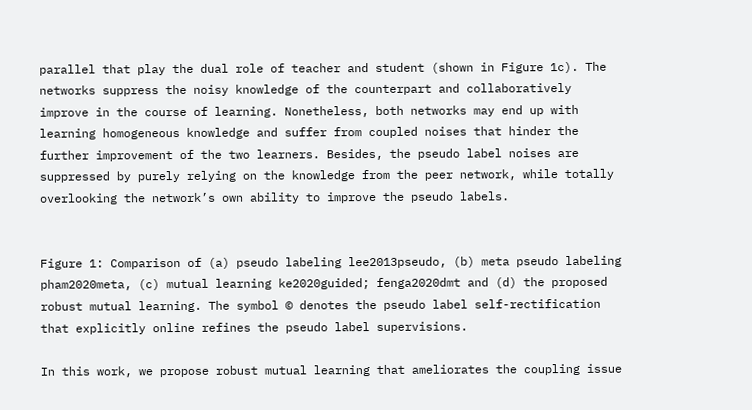parallel that play the dual role of teacher and student (shown in Figure 1c). The networks suppress the noisy knowledge of the counterpart and collaboratively improve in the course of learning. Nonetheless, both networks may end up with learning homogeneous knowledge and suffer from coupled noises that hinder the further improvement of the two learners. Besides, the pseudo label noises are suppressed by purely relying on the knowledge from the peer network, while totally overlooking the network’s own ability to improve the pseudo labels.


Figure 1: Comparison of (a) pseudo labeling lee2013pseudo, (b) meta pseudo labeling pham2020meta, (c) mutual learning ke2020guided; fenga2020dmt and (d) the proposed robust mutual learning. The symbol © denotes the pseudo label self-rectification that explicitly online refines the pseudo label supervisions.

In this work, we propose robust mutual learning that ameliorates the coupling issue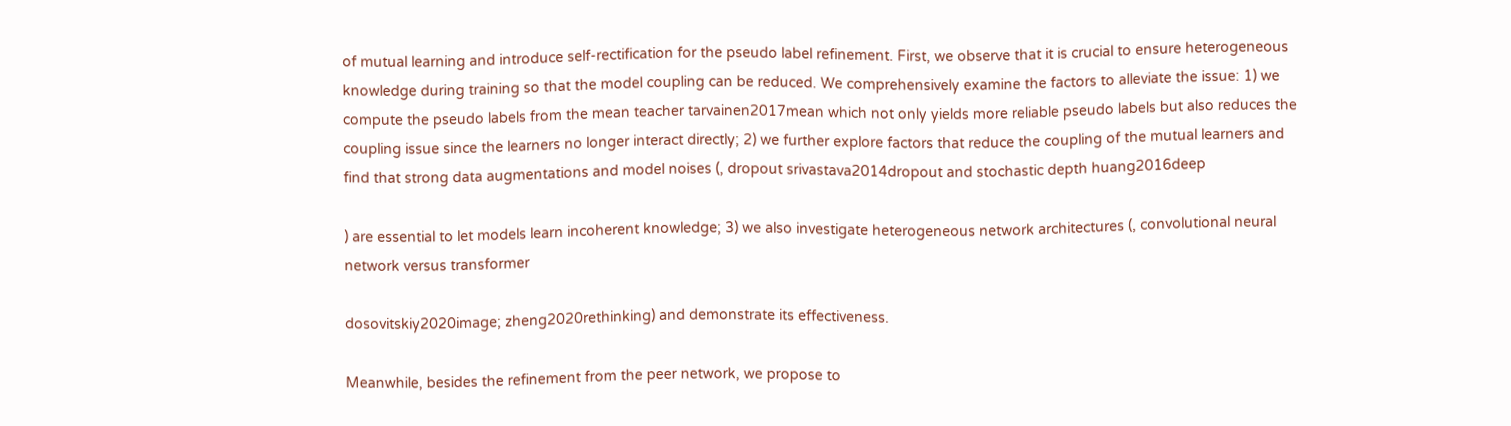of mutual learning and introduce self-rectification for the pseudo label refinement. First, we observe that it is crucial to ensure heterogeneous knowledge during training so that the model coupling can be reduced. We comprehensively examine the factors to alleviate the issue: 1) we compute the pseudo labels from the mean teacher tarvainen2017mean which not only yields more reliable pseudo labels but also reduces the coupling issue since the learners no longer interact directly; 2) we further explore factors that reduce the coupling of the mutual learners and find that strong data augmentations and model noises (, dropout srivastava2014dropout and stochastic depth huang2016deep

) are essential to let models learn incoherent knowledge; 3) we also investigate heterogeneous network architectures (, convolutional neural network versus transformer

dosovitskiy2020image; zheng2020rethinking) and demonstrate its effectiveness.

Meanwhile, besides the refinement from the peer network, we propose to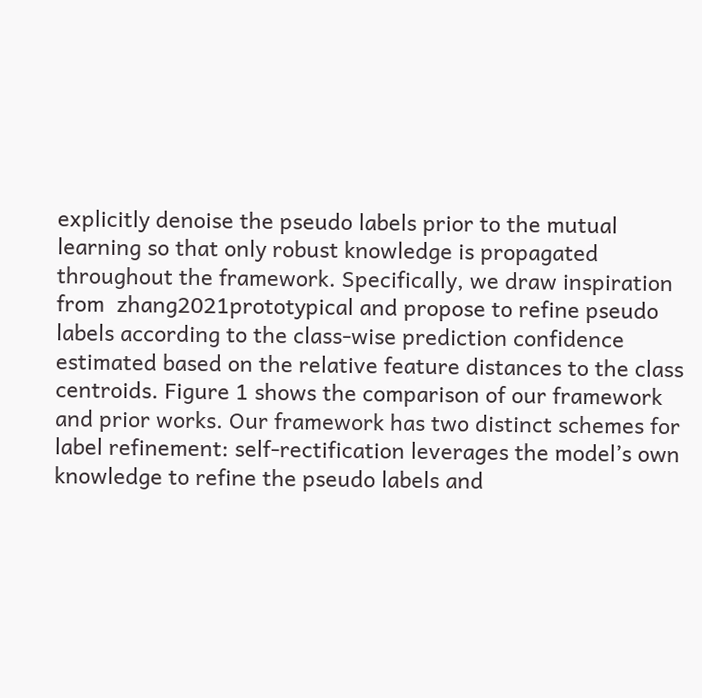explicitly denoise the pseudo labels prior to the mutual learning so that only robust knowledge is propagated throughout the framework. Specifically, we draw inspiration from  zhang2021prototypical and propose to refine pseudo labels according to the class-wise prediction confidence estimated based on the relative feature distances to the class centroids. Figure 1 shows the comparison of our framework and prior works. Our framework has two distinct schemes for label refinement: self-rectification leverages the model’s own knowledge to refine the pseudo labels and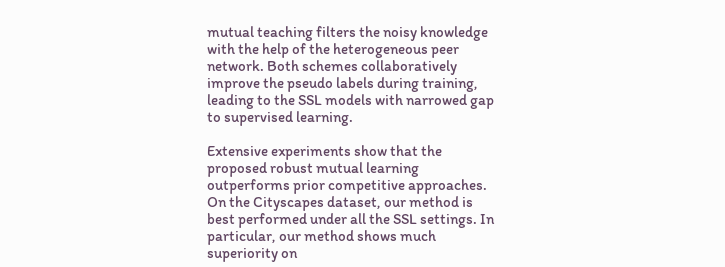mutual teaching filters the noisy knowledge with the help of the heterogeneous peer network. Both schemes collaboratively improve the pseudo labels during training, leading to the SSL models with narrowed gap to supervised learning.

Extensive experiments show that the proposed robust mutual learning outperforms prior competitive approaches. On the Cityscapes dataset, our method is best performed under all the SSL settings. In particular, our method shows much superiority on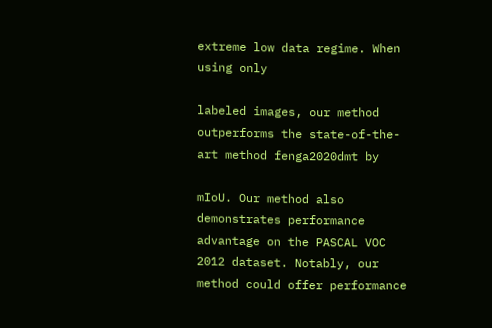extreme low data regime. When using only

labeled images, our method outperforms the state-of-the-art method fenga2020dmt by

mIoU. Our method also demonstrates performance advantage on the PASCAL VOC 2012 dataset. Notably, our method could offer performance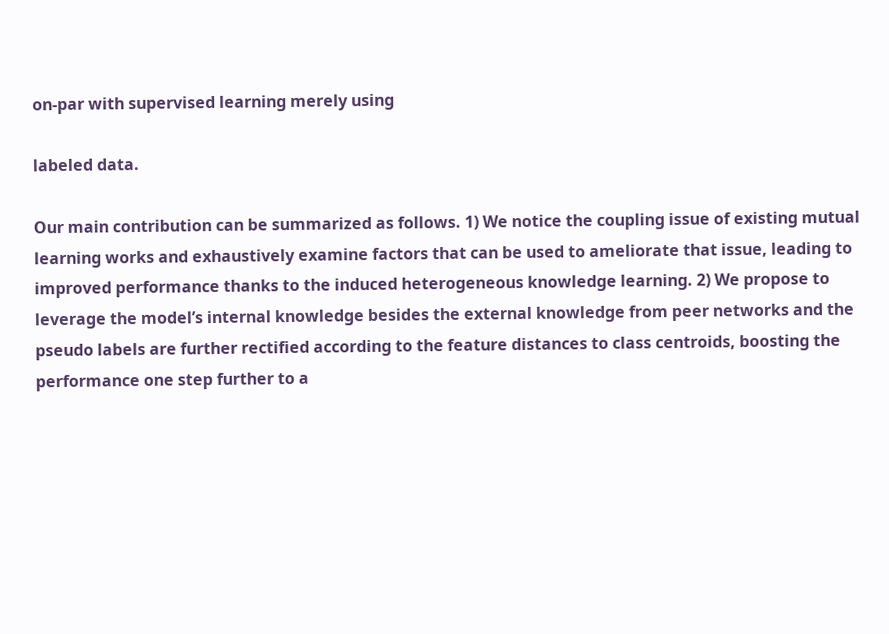on-par with supervised learning merely using

labeled data.

Our main contribution can be summarized as follows. 1) We notice the coupling issue of existing mutual learning works and exhaustively examine factors that can be used to ameliorate that issue, leading to improved performance thanks to the induced heterogeneous knowledge learning. 2) We propose to leverage the model’s internal knowledge besides the external knowledge from peer networks and the pseudo labels are further rectified according to the feature distances to class centroids, boosting the performance one step further to a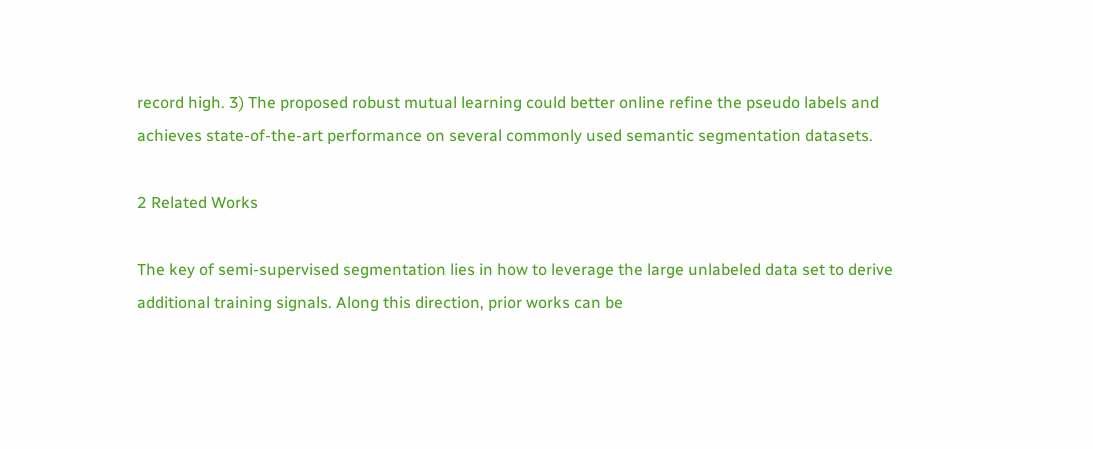record high. 3) The proposed robust mutual learning could better online refine the pseudo labels and achieves state-of-the-art performance on several commonly used semantic segmentation datasets.

2 Related Works

The key of semi-supervised segmentation lies in how to leverage the large unlabeled data set to derive additional training signals. Along this direction, prior works can be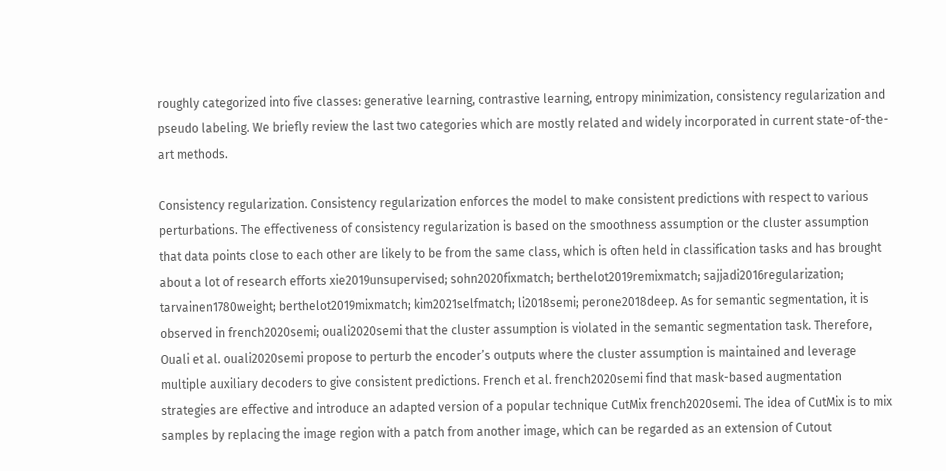roughly categorized into five classes: generative learning, contrastive learning, entropy minimization, consistency regularization and pseudo labeling. We briefly review the last two categories which are mostly related and widely incorporated in current state-of-the-art methods.

Consistency regularization. Consistency regularization enforces the model to make consistent predictions with respect to various perturbations. The effectiveness of consistency regularization is based on the smoothness assumption or the cluster assumption that data points close to each other are likely to be from the same class, which is often held in classification tasks and has brought about a lot of research efforts xie2019unsupervised; sohn2020fixmatch; berthelot2019remixmatch; sajjadi2016regularization; tarvainen1780weight; berthelot2019mixmatch; kim2021selfmatch; li2018semi; perone2018deep. As for semantic segmentation, it is observed in french2020semi; ouali2020semi that the cluster assumption is violated in the semantic segmentation task. Therefore, Ouali et al. ouali2020semi propose to perturb the encoder’s outputs where the cluster assumption is maintained and leverage multiple auxiliary decoders to give consistent predictions. French et al. french2020semi find that mask-based augmentation strategies are effective and introduce an adapted version of a popular technique CutMix french2020semi. The idea of CutMix is to mix samples by replacing the image region with a patch from another image, which can be regarded as an extension of Cutout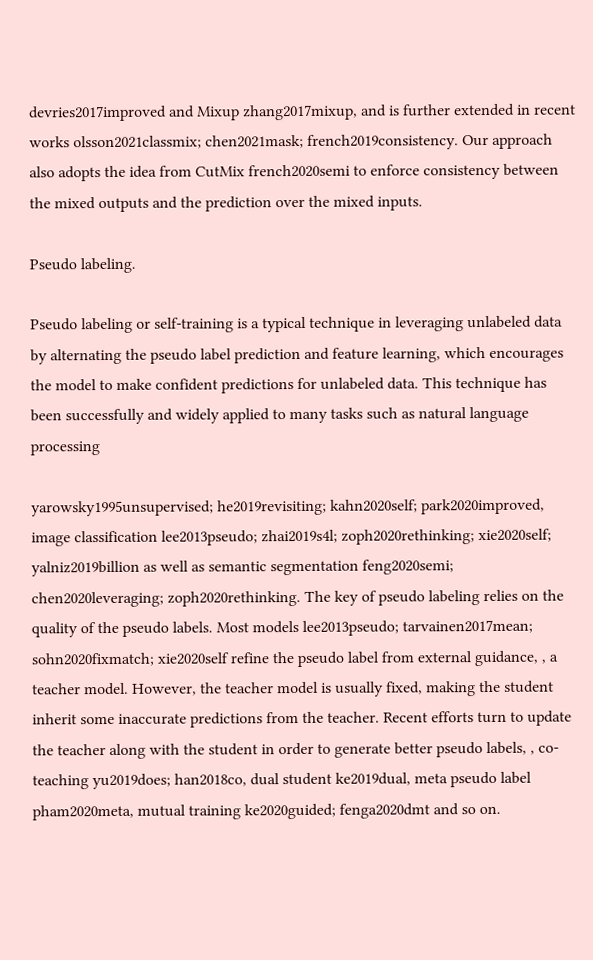devries2017improved and Mixup zhang2017mixup, and is further extended in recent works olsson2021classmix; chen2021mask; french2019consistency. Our approach also adopts the idea from CutMix french2020semi to enforce consistency between the mixed outputs and the prediction over the mixed inputs.

Pseudo labeling.

Pseudo labeling or self-training is a typical technique in leveraging unlabeled data by alternating the pseudo label prediction and feature learning, which encourages the model to make confident predictions for unlabeled data. This technique has been successfully and widely applied to many tasks such as natural language processing

yarowsky1995unsupervised; he2019revisiting; kahn2020self; park2020improved, image classification lee2013pseudo; zhai2019s4l; zoph2020rethinking; xie2020self; yalniz2019billion as well as semantic segmentation feng2020semi; chen2020leveraging; zoph2020rethinking. The key of pseudo labeling relies on the quality of the pseudo labels. Most models lee2013pseudo; tarvainen2017mean; sohn2020fixmatch; xie2020self refine the pseudo label from external guidance, , a teacher model. However, the teacher model is usually fixed, making the student inherit some inaccurate predictions from the teacher. Recent efforts turn to update the teacher along with the student in order to generate better pseudo labels, , co-teaching yu2019does; han2018co, dual student ke2019dual, meta pseudo label pham2020meta, mutual training ke2020guided; fenga2020dmt and so on.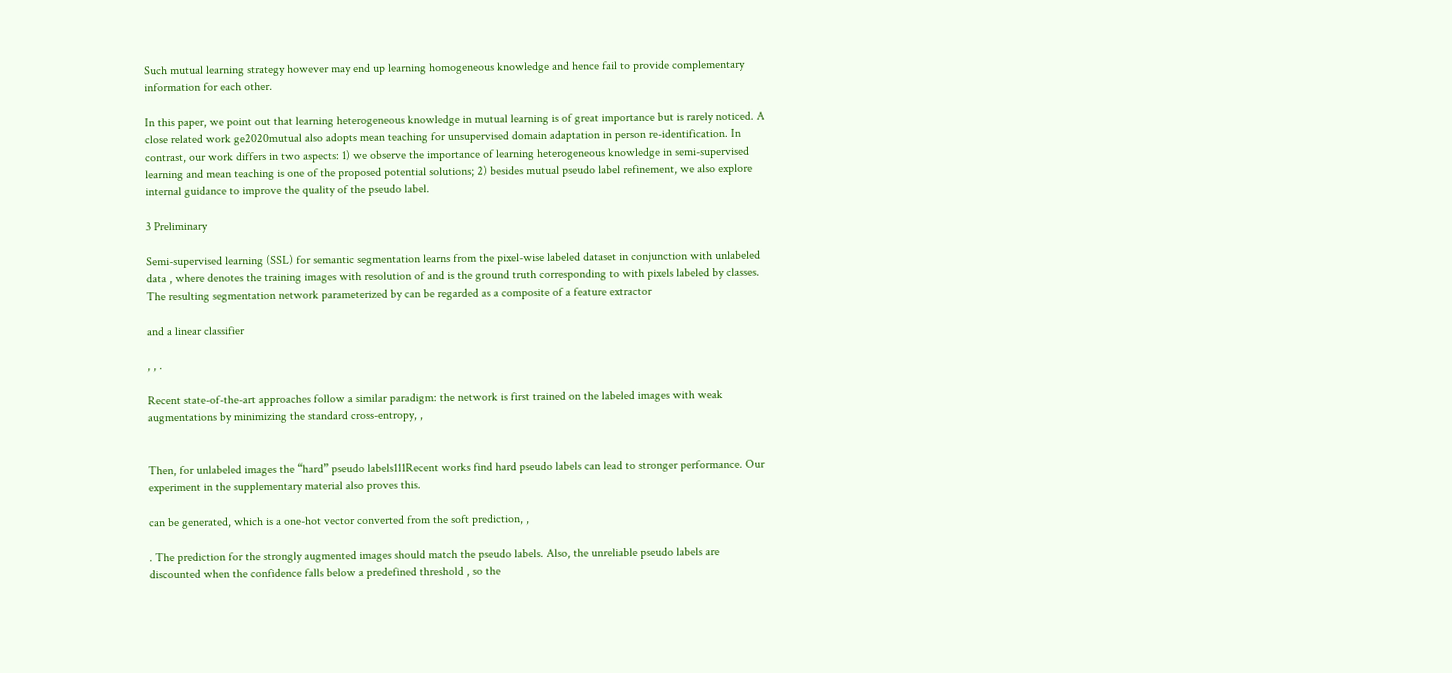Such mutual learning strategy however may end up learning homogeneous knowledge and hence fail to provide complementary information for each other.

In this paper, we point out that learning heterogeneous knowledge in mutual learning is of great importance but is rarely noticed. A close related work ge2020mutual also adopts mean teaching for unsupervised domain adaptation in person re-identification. In contrast, our work differs in two aspects: 1) we observe the importance of learning heterogeneous knowledge in semi-supervised learning and mean teaching is one of the proposed potential solutions; 2) besides mutual pseudo label refinement, we also explore internal guidance to improve the quality of the pseudo label.

3 Preliminary

Semi-supervised learning (SSL) for semantic segmentation learns from the pixel-wise labeled dataset in conjunction with unlabeled data , where denotes the training images with resolution of and is the ground truth corresponding to with pixels labeled by classes. The resulting segmentation network parameterized by can be regarded as a composite of a feature extractor

and a linear classifier

, , .

Recent state-of-the-art approaches follow a similar paradigm: the network is first trained on the labeled images with weak augmentations by minimizing the standard cross-entropy, ,


Then, for unlabeled images the “hard” pseudo labels111Recent works find hard pseudo labels can lead to stronger performance. Our experiment in the supplementary material also proves this.

can be generated, which is a one-hot vector converted from the soft prediction, ,

. The prediction for the strongly augmented images should match the pseudo labels. Also, the unreliable pseudo labels are discounted when the confidence falls below a predefined threshold , so the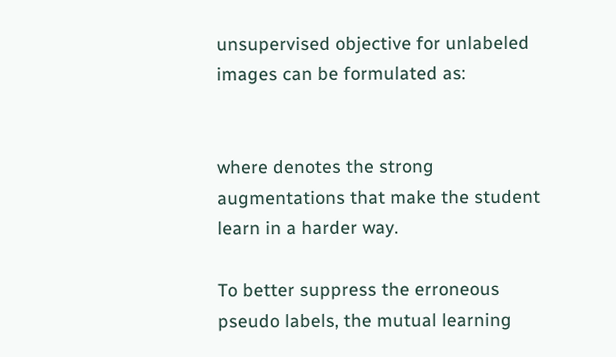unsupervised objective for unlabeled images can be formulated as:


where denotes the strong augmentations that make the student learn in a harder way.

To better suppress the erroneous pseudo labels, the mutual learning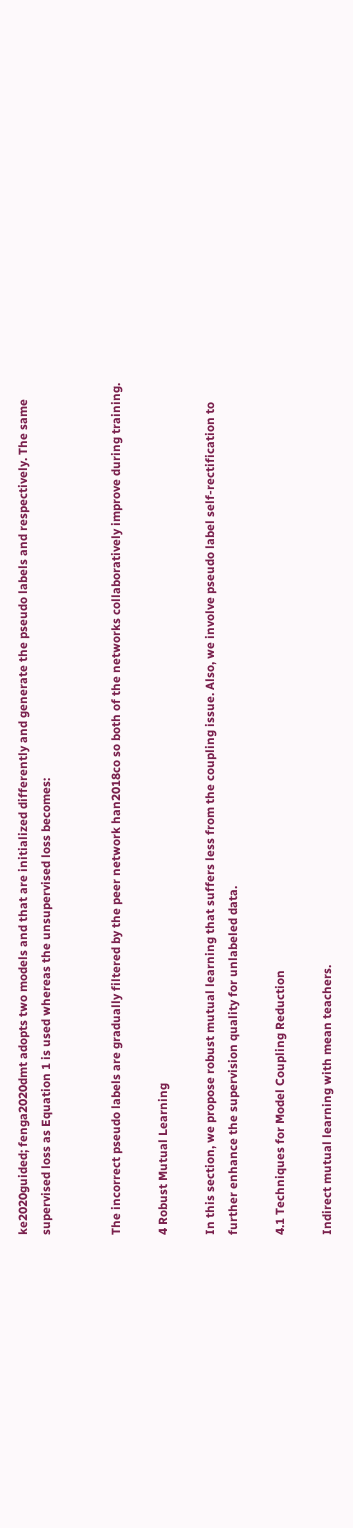ke2020guided; fenga2020dmt adopts two models and that are initialized differently and generate the pseudo labels and respectively. The same supervised loss as Equation 1 is used whereas the unsupervised loss becomes:


The incorrect pseudo labels are gradually filtered by the peer network han2018co so both of the networks collaboratively improve during training.

4 Robust Mutual Learning

In this section, we propose robust mutual learning that suffers less from the coupling issue. Also, we involve pseudo label self-rectification to further enhance the supervision quality for unlabeled data.

4.1 Techniques for Model Coupling Reduction

Indirect mutual learning with mean teachers.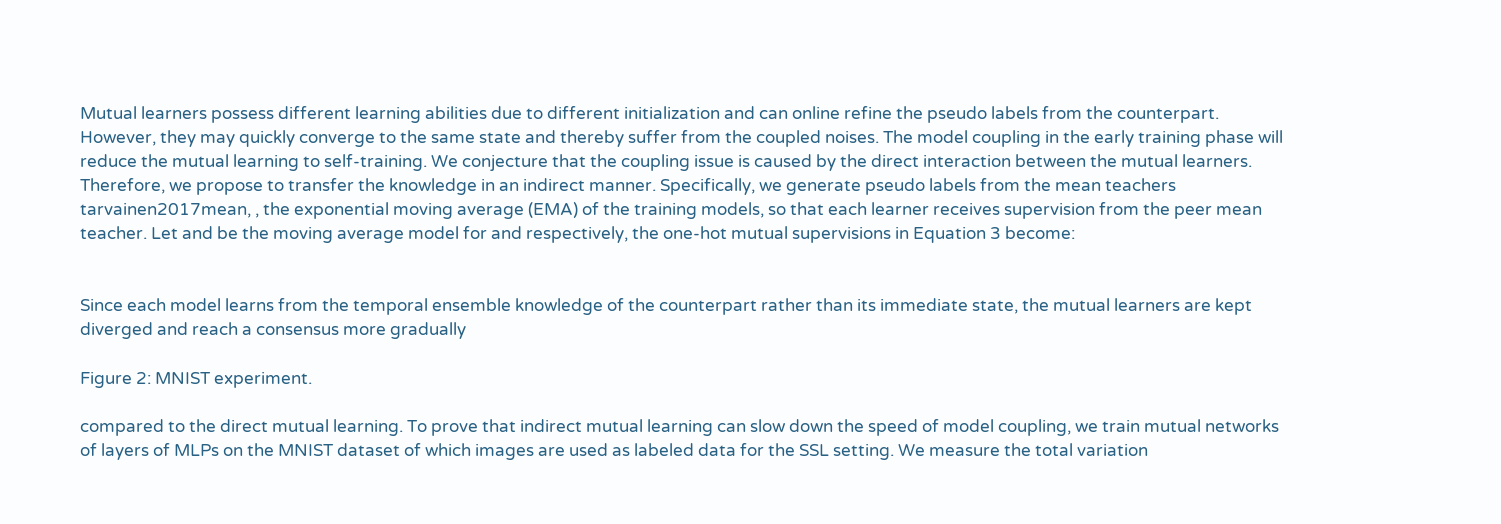Mutual learners possess different learning abilities due to different initialization and can online refine the pseudo labels from the counterpart. However, they may quickly converge to the same state and thereby suffer from the coupled noises. The model coupling in the early training phase will reduce the mutual learning to self-training. We conjecture that the coupling issue is caused by the direct interaction between the mutual learners. Therefore, we propose to transfer the knowledge in an indirect manner. Specifically, we generate pseudo labels from the mean teachers tarvainen2017mean, , the exponential moving average (EMA) of the training models, so that each learner receives supervision from the peer mean teacher. Let and be the moving average model for and respectively, the one-hot mutual supervisions in Equation 3 become:


Since each model learns from the temporal ensemble knowledge of the counterpart rather than its immediate state, the mutual learners are kept diverged and reach a consensus more gradually

Figure 2: MNIST experiment.

compared to the direct mutual learning. To prove that indirect mutual learning can slow down the speed of model coupling, we train mutual networks of layers of MLPs on the MNIST dataset of which images are used as labeled data for the SSL setting. We measure the total variation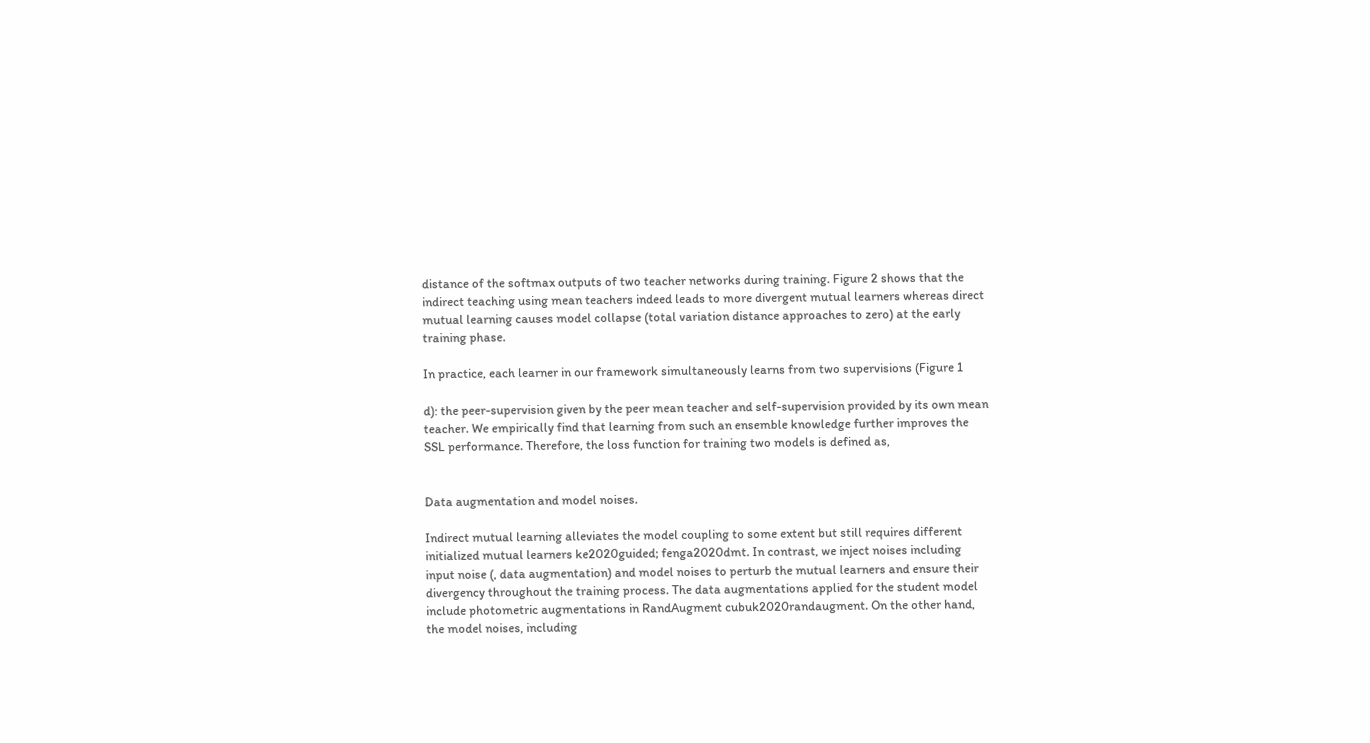distance of the softmax outputs of two teacher networks during training. Figure 2 shows that the indirect teaching using mean teachers indeed leads to more divergent mutual learners whereas direct mutual learning causes model collapse (total variation distance approaches to zero) at the early training phase.

In practice, each learner in our framework simultaneously learns from two supervisions (Figure 1

d): the peer-supervision given by the peer mean teacher and self-supervision provided by its own mean teacher. We empirically find that learning from such an ensemble knowledge further improves the SSL performance. Therefore, the loss function for training two models is defined as,


Data augmentation and model noises.

Indirect mutual learning alleviates the model coupling to some extent but still requires different initialized mutual learners ke2020guided; fenga2020dmt. In contrast, we inject noises including input noise (, data augmentation) and model noises to perturb the mutual learners and ensure their divergency throughout the training process. The data augmentations applied for the student model include photometric augmentations in RandAugment cubuk2020randaugment. On the other hand, the model noises, including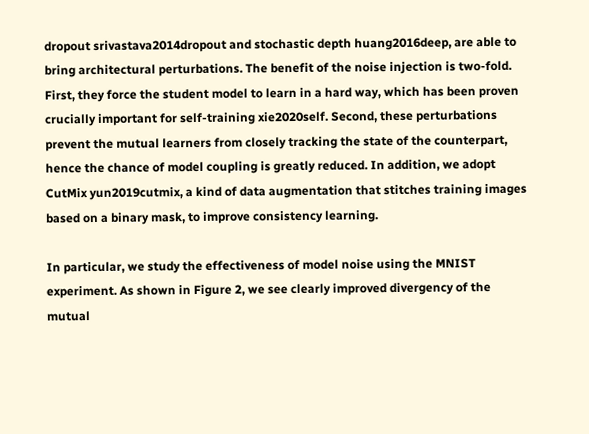dropout srivastava2014dropout and stochastic depth huang2016deep, are able to bring architectural perturbations. The benefit of the noise injection is two-fold. First, they force the student model to learn in a hard way, which has been proven crucially important for self-training xie2020self. Second, these perturbations prevent the mutual learners from closely tracking the state of the counterpart, hence the chance of model coupling is greatly reduced. In addition, we adopt CutMix yun2019cutmix, a kind of data augmentation that stitches training images based on a binary mask, to improve consistency learning.

In particular, we study the effectiveness of model noise using the MNIST experiment. As shown in Figure 2, we see clearly improved divergency of the mutual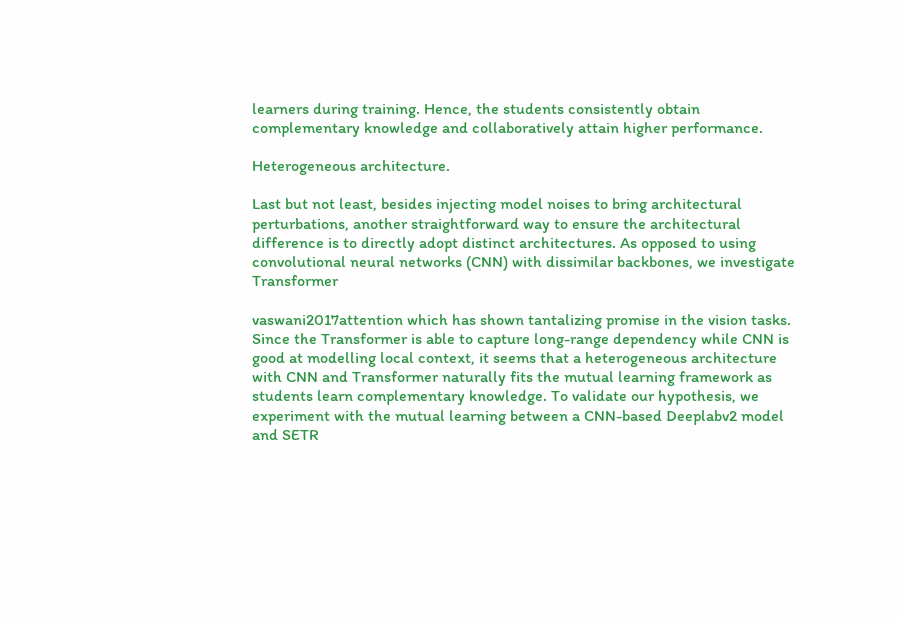learners during training. Hence, the students consistently obtain complementary knowledge and collaboratively attain higher performance.

Heterogeneous architecture.

Last but not least, besides injecting model noises to bring architectural perturbations, another straightforward way to ensure the architectural difference is to directly adopt distinct architectures. As opposed to using convolutional neural networks (CNN) with dissimilar backbones, we investigate Transformer

vaswani2017attention which has shown tantalizing promise in the vision tasks. Since the Transformer is able to capture long-range dependency while CNN is good at modelling local context, it seems that a heterogeneous architecture with CNN and Transformer naturally fits the mutual learning framework as students learn complementary knowledge. To validate our hypothesis, we experiment with the mutual learning between a CNN-based Deeplabv2 model and SETR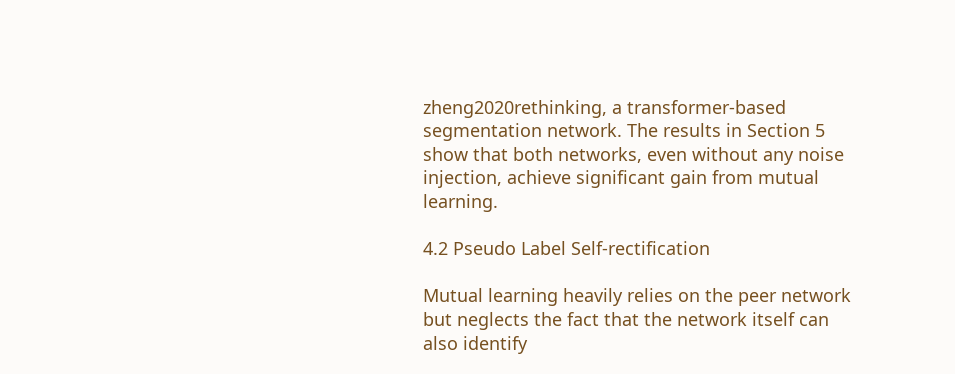zheng2020rethinking, a transformer-based segmentation network. The results in Section 5 show that both networks, even without any noise injection, achieve significant gain from mutual learning.

4.2 Pseudo Label Self-rectification

Mutual learning heavily relies on the peer network but neglects the fact that the network itself can also identify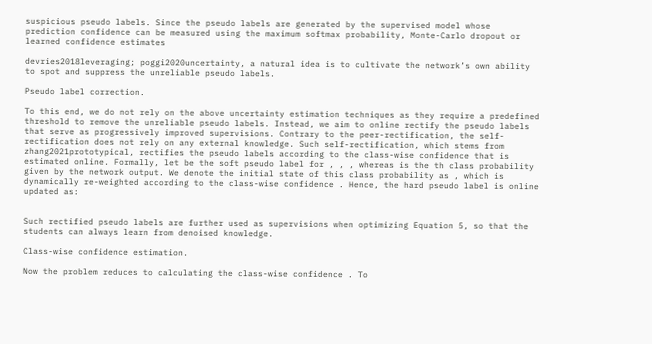suspicious pseudo labels. Since the pseudo labels are generated by the supervised model whose prediction confidence can be measured using the maximum softmax probability, Monte-Carlo dropout or learned confidence estimates

devries2018leveraging; poggi2020uncertainty, a natural idea is to cultivate the network’s own ability to spot and suppress the unreliable pseudo labels.

Pseudo label correction.

To this end, we do not rely on the above uncertainty estimation techniques as they require a predefined threshold to remove the unreliable pseudo labels. Instead, we aim to online rectify the pseudo labels that serve as progressively improved supervisions. Contrary to the peer-rectification, the self-rectification does not rely on any external knowledge. Such self-rectification, which stems from zhang2021prototypical, rectifies the pseudo labels according to the class-wise confidence that is estimated online. Formally, let be the soft pseudo label for , , , whereas is the th class probability given by the network output. We denote the initial state of this class probability as , which is dynamically re-weighted according to the class-wise confidence . Hence, the hard pseudo label is online updated as:


Such rectified pseudo labels are further used as supervisions when optimizing Equation 5, so that the students can always learn from denoised knowledge.

Class-wise confidence estimation.

Now the problem reduces to calculating the class-wise confidence . To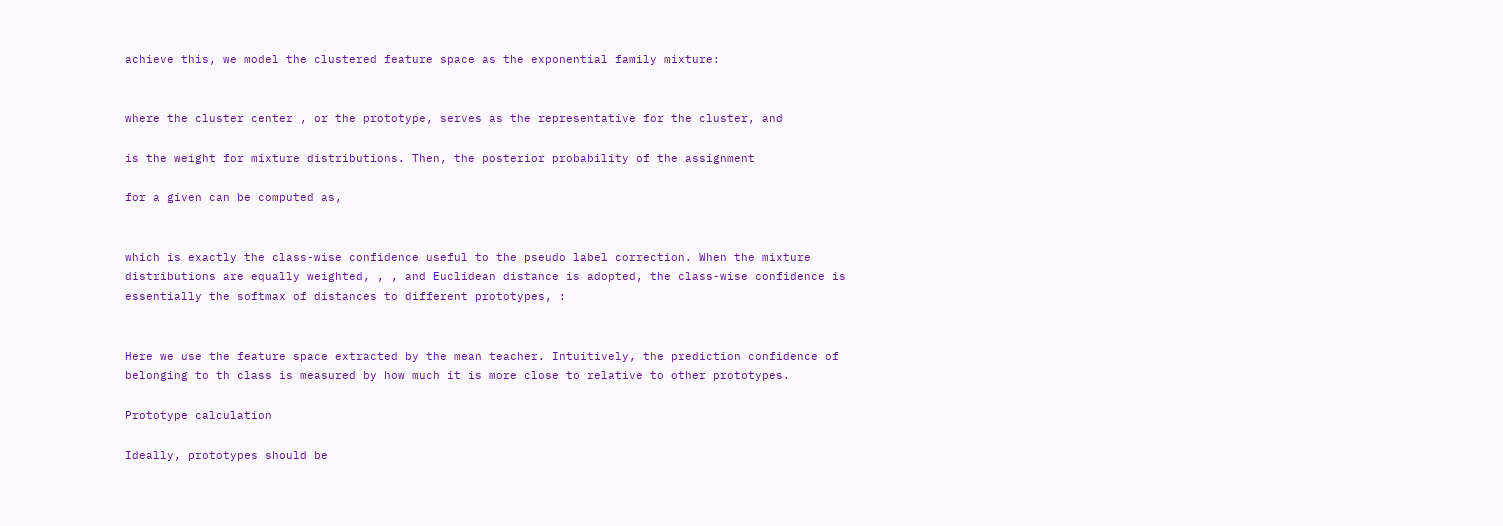achieve this, we model the clustered feature space as the exponential family mixture:


where the cluster center , or the prototype, serves as the representative for the cluster, and

is the weight for mixture distributions. Then, the posterior probability of the assignment

for a given can be computed as,


which is exactly the class-wise confidence useful to the pseudo label correction. When the mixture distributions are equally weighted, , , and Euclidean distance is adopted, the class-wise confidence is essentially the softmax of distances to different prototypes, :


Here we use the feature space extracted by the mean teacher. Intuitively, the prediction confidence of belonging to th class is measured by how much it is more close to relative to other prototypes.

Prototype calculation

Ideally, prototypes should be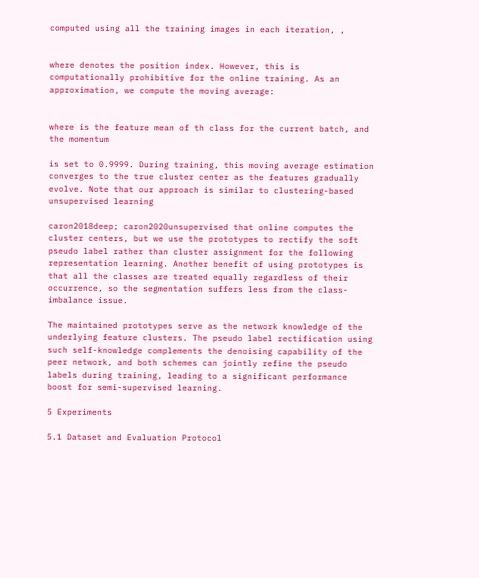computed using all the training images in each iteration, ,


where denotes the position index. However, this is computationally prohibitive for the online training. As an approximation, we compute the moving average:


where is the feature mean of th class for the current batch, and the momentum

is set to 0.9999. During training, this moving average estimation converges to the true cluster center as the features gradually evolve. Note that our approach is similar to clustering-based unsupervised learning

caron2018deep; caron2020unsupervised that online computes the cluster centers, but we use the prototypes to rectify the soft pseudo label rather than cluster assignment for the following representation learning. Another benefit of using prototypes is that all the classes are treated equally regardless of their occurrence, so the segmentation suffers less from the class-imbalance issue.

The maintained prototypes serve as the network knowledge of the underlying feature clusters. The pseudo label rectification using such self-knowledge complements the denoising capability of the peer network, and both schemes can jointly refine the pseudo labels during training, leading to a significant performance boost for semi-supervised learning.

5 Experiments

5.1 Dataset and Evaluation Protocol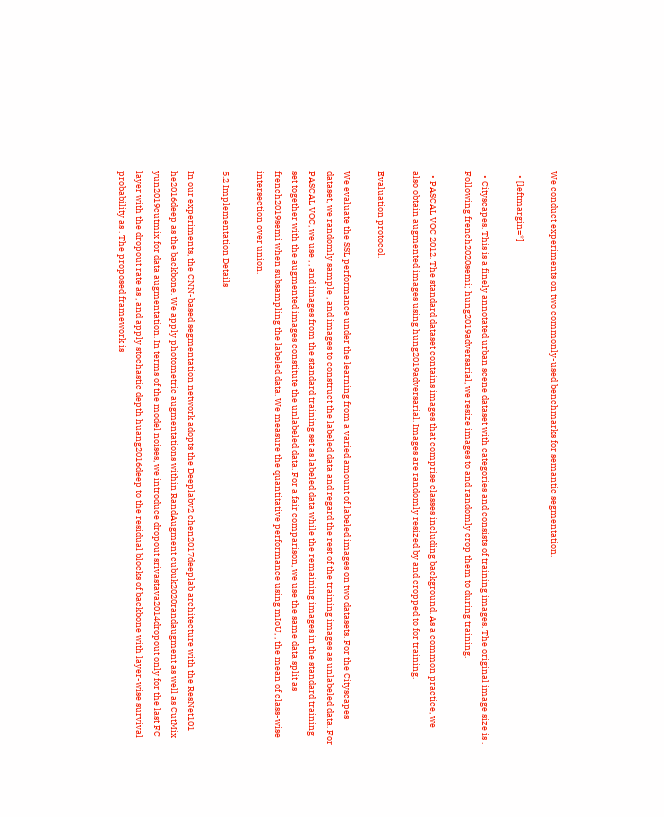We conduct experiments on two commonly-used benchmarks for semantic segmentation.

  • [leftmargin=*]

  • Cityscapes. This is a finely annotated urban scene dataset with categories and consists of training images. The original image size is . Following french2020semi; hung2019adversarial, we resize images to and randomly crop them to during training.

  • PASCAL VOC 2012. The standard dataset contains images that comprise classes including background. As a common practice, we also obtain augmented images using hung2019adversarial. Images are randomly resized by and cropped to for training.

Evaluation protocol.

We evaluate the SSL performance under the learning from a varied amount of labeled images on two datasets. For the Cityscapes dataset, we randomly sample , and images to construct the labeled data and regard the rest of the training images as unlabeled data. For PASCAL VOC, we use , , and images from the standard training set as labeled data while the remaining images in the standard training set together with the augmented images constitute the unlabeled data. For a fair comparison, we use the same data split as french2019semi when subsampling the labeled data. We measure the quantitative performance using mIoU, , the mean of class-wise intersection over union.

5.2 Implementation Details

In our experiments, the CNN-based segmentation network adopts the Deeplabv2 chen2017deeplab architecture with the ResNet101 he2016deep as the backbone. We apply photometric augmentations within RandAugment cubuk2020randaugment as well as CutMix yun2019cutmix for data augmentation. In terms of the model noises, we introduce dropout srivastava2014dropout only for the last FC layer with the dropout rate as , and apply stochastic depth huang2016deep to the residual blocks of backbone with layer-wise survival probability as . The proposed framework is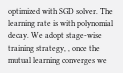optimized with SGD solver. The learning rate is with polynomial decay. We adopt stage-wise training strategy, , once the mutual learning converges we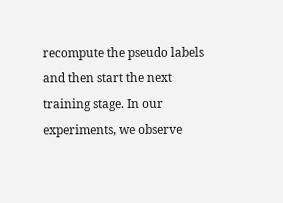recompute the pseudo labels and then start the next training stage. In our experiments, we observe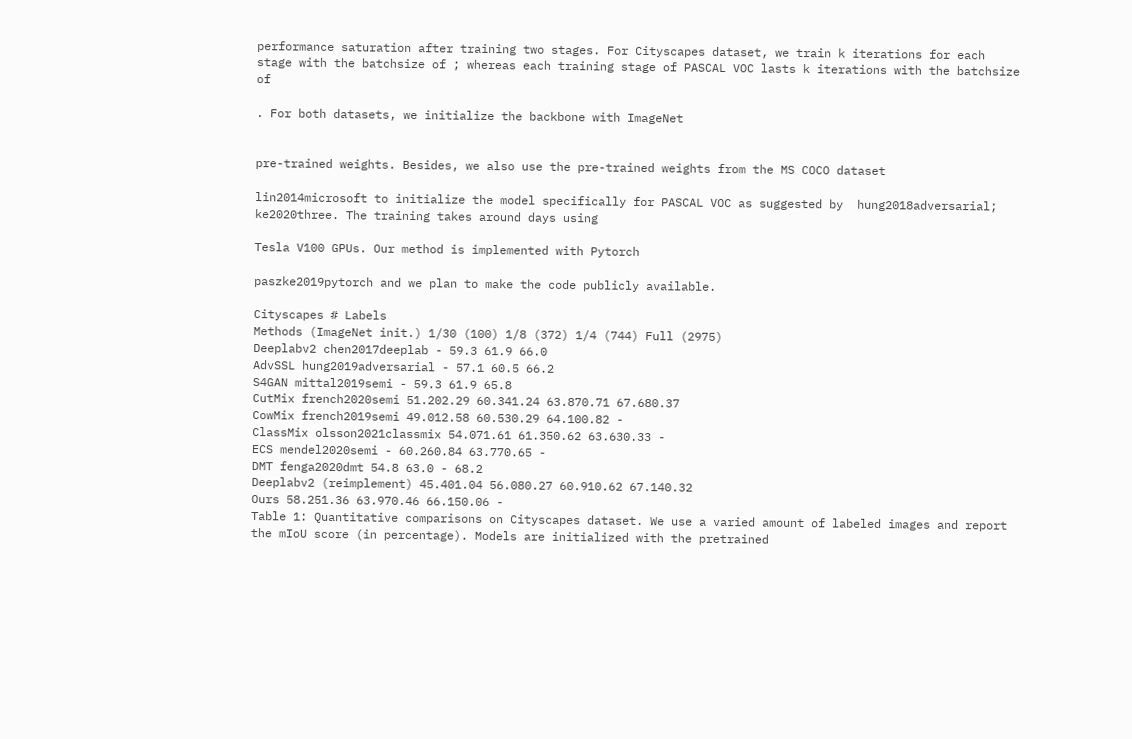performance saturation after training two stages. For Cityscapes dataset, we train k iterations for each stage with the batchsize of ; whereas each training stage of PASCAL VOC lasts k iterations with the batchsize of

. For both datasets, we initialize the backbone with ImageNet


pre-trained weights. Besides, we also use the pre-trained weights from the MS COCO dataset

lin2014microsoft to initialize the model specifically for PASCAL VOC as suggested by  hung2018adversarial; ke2020three. The training takes around days using

Tesla V100 GPUs. Our method is implemented with Pytorch

paszke2019pytorch and we plan to make the code publicly available.

Cityscapes # Labels
Methods (ImageNet init.) 1/30 (100) 1/8 (372) 1/4 (744) Full (2975)
Deeplabv2 chen2017deeplab - 59.3 61.9 66.0
AdvSSL hung2019adversarial - 57.1 60.5 66.2
S4GAN mittal2019semi - 59.3 61.9 65.8
CutMix french2020semi 51.202.29 60.341.24 63.870.71 67.680.37
CowMix french2019semi 49.012.58 60.530.29 64.100.82 -
ClassMix olsson2021classmix 54.071.61 61.350.62 63.630.33 -
ECS mendel2020semi - 60.260.84 63.770.65 -
DMT fenga2020dmt 54.8 63.0 - 68.2
Deeplabv2 (reimplement) 45.401.04 56.080.27 60.910.62 67.140.32
Ours 58.251.36 63.970.46 66.150.06 -
Table 1: Quantitative comparisons on Cityscapes dataset. We use a varied amount of labeled images and report the mIoU score (in percentage). Models are initialized with the pretrained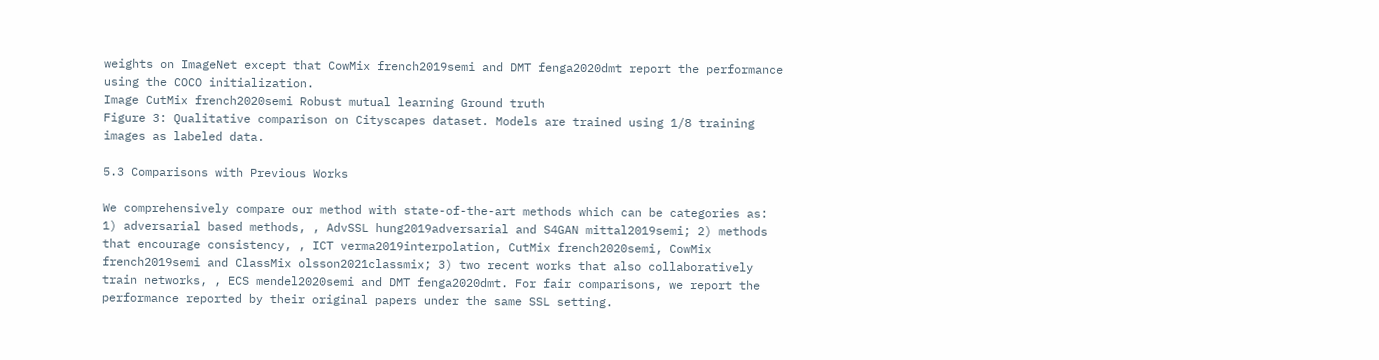weights on ImageNet except that CowMix french2019semi and DMT fenga2020dmt report the performance using the COCO initialization.
Image CutMix french2020semi Robust mutual learning Ground truth
Figure 3: Qualitative comparison on Cityscapes dataset. Models are trained using 1/8 training images as labeled data.

5.3 Comparisons with Previous Works

We comprehensively compare our method with state-of-the-art methods which can be categories as: 1) adversarial based methods, , AdvSSL hung2019adversarial and S4GAN mittal2019semi; 2) methods that encourage consistency, , ICT verma2019interpolation, CutMix french2020semi, CowMix french2019semi and ClassMix olsson2021classmix; 3) two recent works that also collaboratively train networks, , ECS mendel2020semi and DMT fenga2020dmt. For fair comparisons, we report the performance reported by their original papers under the same SSL setting.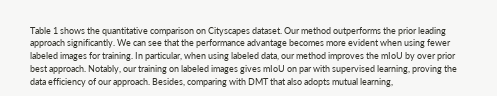Table 1 shows the quantitative comparison on Cityscapes dataset. Our method outperforms the prior leading approach significantly. We can see that the performance advantage becomes more evident when using fewer labeled images for training. In particular, when using labeled data, our method improves the mIoU by over prior best approach. Notably, our training on labeled images gives mIoU on par with supervised learning, proving the data efficiency of our approach. Besides, comparing with DMT that also adopts mutual learning,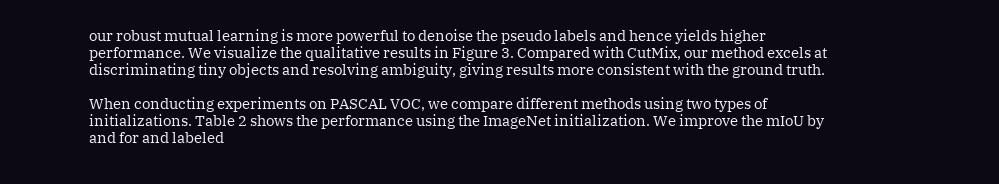our robust mutual learning is more powerful to denoise the pseudo labels and hence yields higher performance. We visualize the qualitative results in Figure 3. Compared with CutMix, our method excels at discriminating tiny objects and resolving ambiguity, giving results more consistent with the ground truth.

When conducting experiments on PASCAL VOC, we compare different methods using two types of initializations. Table 2 shows the performance using the ImageNet initialization. We improve the mIoU by and for and labeled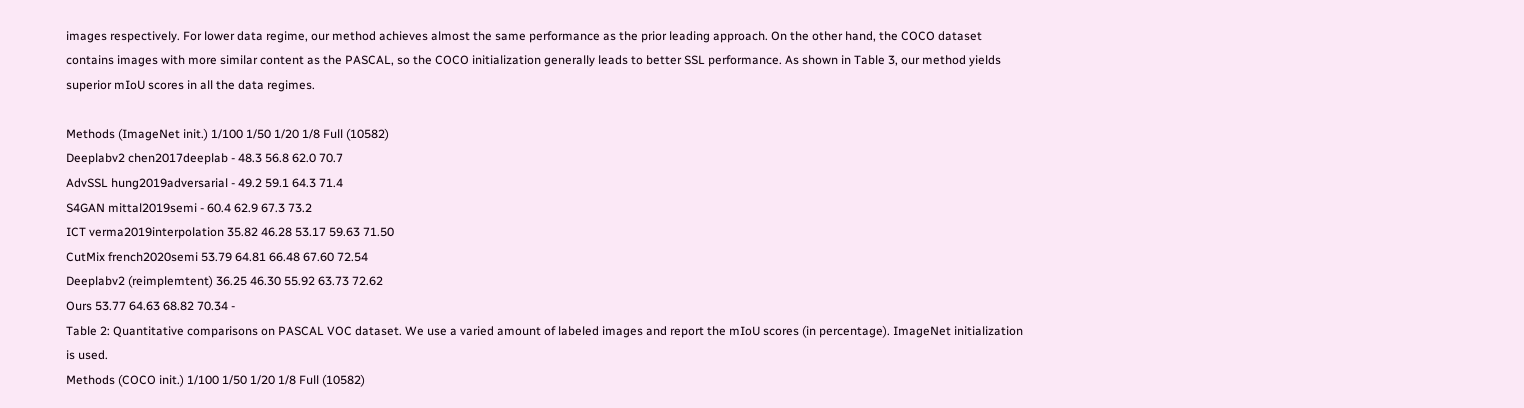images respectively. For lower data regime, our method achieves almost the same performance as the prior leading approach. On the other hand, the COCO dataset contains images with more similar content as the PASCAL, so the COCO initialization generally leads to better SSL performance. As shown in Table 3, our method yields superior mIoU scores in all the data regimes.

Methods (ImageNet init.) 1/100 1/50 1/20 1/8 Full (10582)
Deeplabv2 chen2017deeplab - 48.3 56.8 62.0 70.7
AdvSSL hung2019adversarial - 49.2 59.1 64.3 71.4
S4GAN mittal2019semi - 60.4 62.9 67.3 73.2
ICT verma2019interpolation 35.82 46.28 53.17 59.63 71.50
CutMix french2020semi 53.79 64.81 66.48 67.60 72.54
Deeplabv2 (reimplemtent) 36.25 46.30 55.92 63.73 72.62
Ours 53.77 64.63 68.82 70.34 -
Table 2: Quantitative comparisons on PASCAL VOC dataset. We use a varied amount of labeled images and report the mIoU scores (in percentage). ImageNet initialization is used.
Methods (COCO init.) 1/100 1/50 1/20 1/8 Full (10582)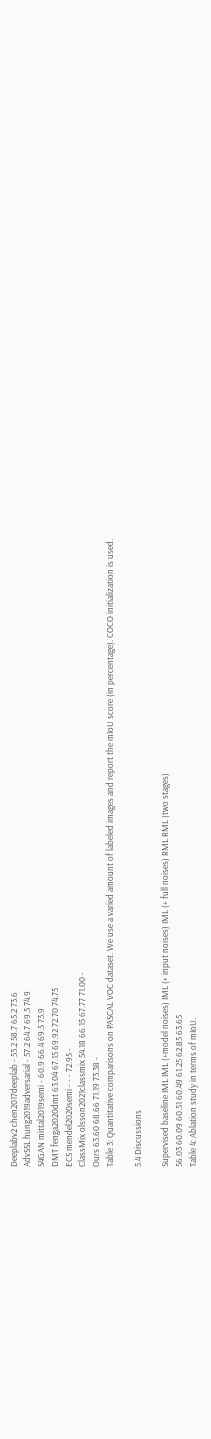Deeplabv2 chen2017deeplab - 53.2 58.7 65.2 73.6
AdvSSL hung2019adversarial - 57.2 64.7 69.5 74.9
S4GAN mittal2019semi - 60.9 66.4 69.5 73.9
DMT fenga2020dmt 63.04 67.15 69.92 72.70 74.75
ECS mendel2020semi - - - 72.95 -
ClassMix olsson2021classmix 54.18 66.15 67.77 71.00 -
Ours 63.60 68.66 71.19 73.38 -
Table 3: Quantitative comparisons on PASCAL VOC dataset. We use a varied amount of labeled images and report the mIoU score (in percentage). COCO initialization is used.

5.4 Discussions

Supervised baseline IML IML (+model noises) IML (+ input noises) IML (+ full noises) RML RML (two stages)
56.03 60.09 60.51 60.49 61.25 62.85 63.65
Table 4: Ablation study in terms of mIoU.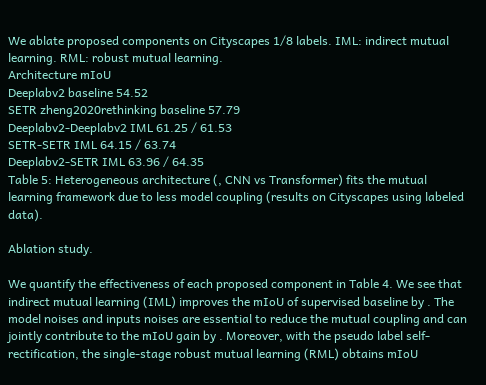We ablate proposed components on Cityscapes 1/8 labels. IML: indirect mutual learning. RML: robust mutual learning.
Architecture mIoU
Deeplabv2 baseline 54.52
SETR zheng2020rethinking baseline 57.79
Deeplabv2-Deeplabv2 IML 61.25 / 61.53
SETR-SETR IML 64.15 / 63.74
Deeplabv2-SETR IML 63.96 / 64.35
Table 5: Heterogeneous architecture (, CNN vs Transformer) fits the mutual learning framework due to less model coupling (results on Cityscapes using labeled data).

Ablation study.

We quantify the effectiveness of each proposed component in Table 4. We see that indirect mutual learning (IML) improves the mIoU of supervised baseline by . The model noises and inputs noises are essential to reduce the mutual coupling and can jointly contribute to the mIoU gain by . Moreover, with the pseudo label self-rectification, the single-stage robust mutual learning (RML) obtains mIoU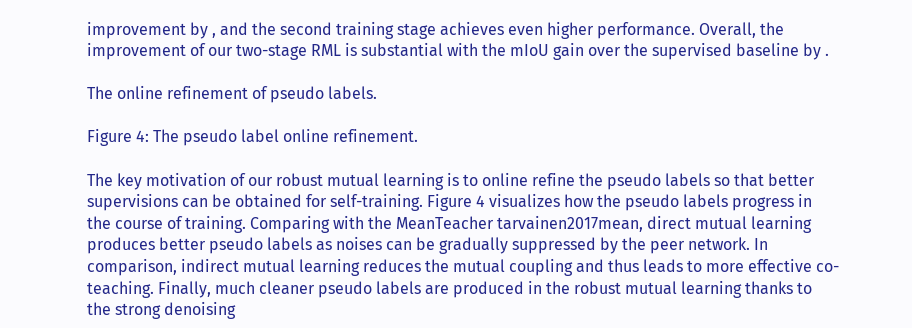improvement by , and the second training stage achieves even higher performance. Overall, the improvement of our two-stage RML is substantial with the mIoU gain over the supervised baseline by .

The online refinement of pseudo labels.

Figure 4: The pseudo label online refinement.

The key motivation of our robust mutual learning is to online refine the pseudo labels so that better supervisions can be obtained for self-training. Figure 4 visualizes how the pseudo labels progress in the course of training. Comparing with the MeanTeacher tarvainen2017mean, direct mutual learning produces better pseudo labels as noises can be gradually suppressed by the peer network. In comparison, indirect mutual learning reduces the mutual coupling and thus leads to more effective co-teaching. Finally, much cleaner pseudo labels are produced in the robust mutual learning thanks to the strong denoising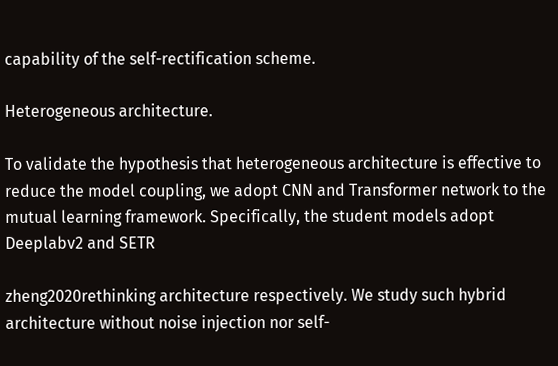capability of the self-rectification scheme.

Heterogeneous architecture.

To validate the hypothesis that heterogeneous architecture is effective to reduce the model coupling, we adopt CNN and Transformer network to the mutual learning framework. Specifically, the student models adopt Deeplabv2 and SETR

zheng2020rethinking architecture respectively. We study such hybrid architecture without noise injection nor self-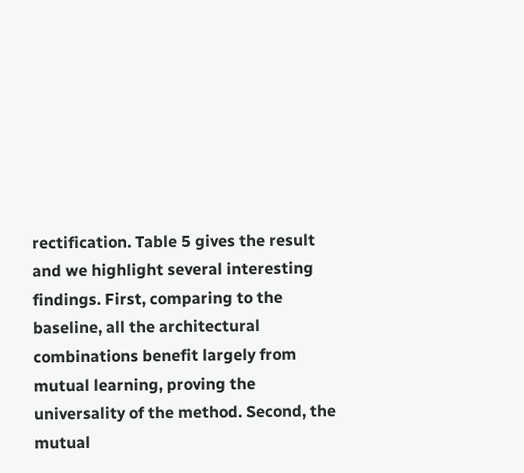rectification. Table 5 gives the result and we highlight several interesting findings. First, comparing to the baseline, all the architectural combinations benefit largely from mutual learning, proving the universality of the method. Second, the mutual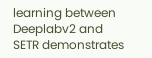learning between Deeplabv2 and SETR demonstrates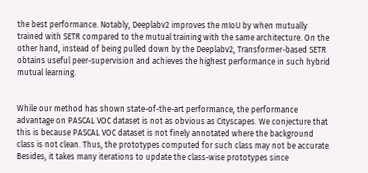the best performance. Notably, Deeplabv2 improves the mIoU by when mutually trained with SETR compared to the mutual training with the same architecture. On the other hand, instead of being pulled down by the Deeplabv2, Transformer-based SETR obtains useful peer-supervision and achieves the highest performance in such hybrid mutual learning.


While our method has shown state-of-the-art performance, the performance advantage on PASCAL VOC dataset is not as obvious as Cityscapes. We conjecture that this is because PASCAL VOC dataset is not finely annotated where the background class is not clean. Thus, the prototypes computed for such class may not be accurate. Besides, it takes many iterations to update the class-wise prototypes since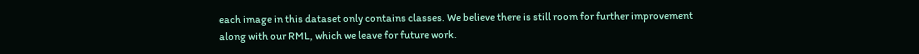each image in this dataset only contains classes. We believe there is still room for further improvement along with our RML, which we leave for future work.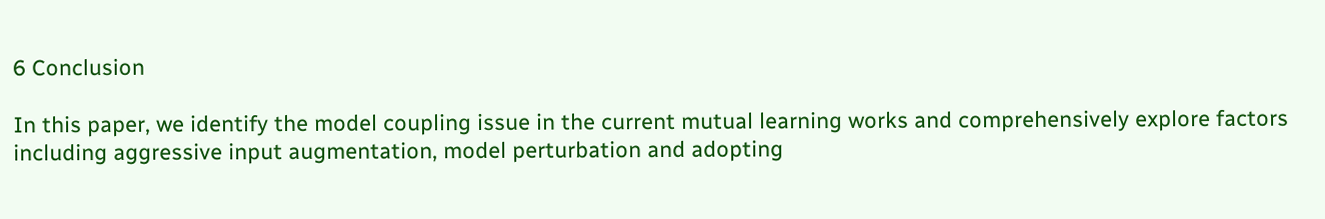6 Conclusion

In this paper, we identify the model coupling issue in the current mutual learning works and comprehensively explore factors including aggressive input augmentation, model perturbation and adopting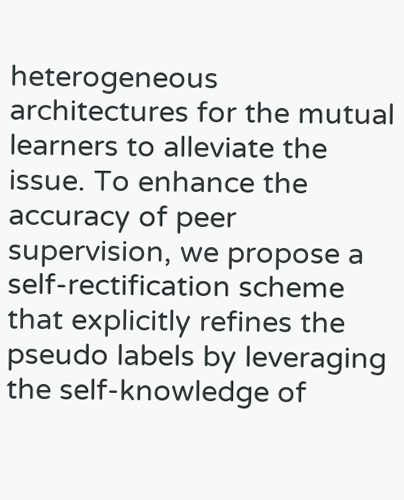heterogeneous architectures for the mutual learners to alleviate the issue. To enhance the accuracy of peer supervision, we propose a self-rectification scheme that explicitly refines the pseudo labels by leveraging the self-knowledge of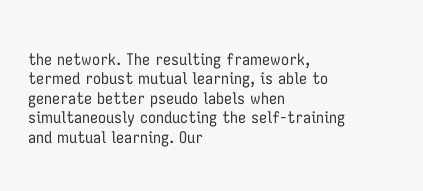the network. The resulting framework, termed robust mutual learning, is able to generate better pseudo labels when simultaneously conducting the self-training and mutual learning. Our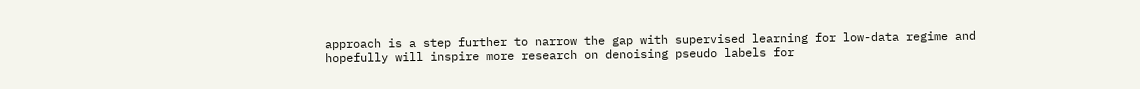approach is a step further to narrow the gap with supervised learning for low-data regime and hopefully will inspire more research on denoising pseudo labels for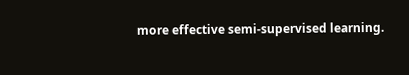more effective semi-supervised learning.